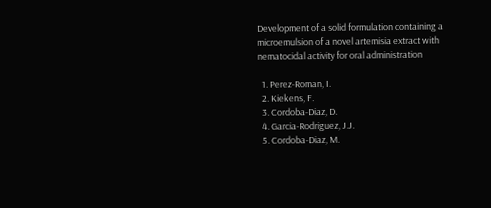Development of a solid formulation containing a microemulsion of a novel artemisia extract with nematocidal activity for oral administration

  1. Perez-Roman, I.
  2. Kiekens, F.
  3. Cordoba-Diaz, D.
  4. Garcia-Rodriguez, J.J.
  5. Cordoba-Diaz, M.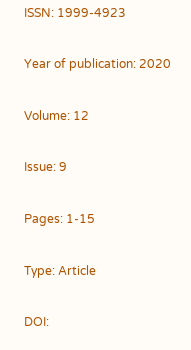ISSN: 1999-4923

Year of publication: 2020

Volume: 12

Issue: 9

Pages: 1-15

Type: Article

DOI: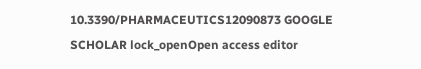10.3390/PHARMACEUTICS12090873 GOOGLE SCHOLAR lock_openOpen access editor